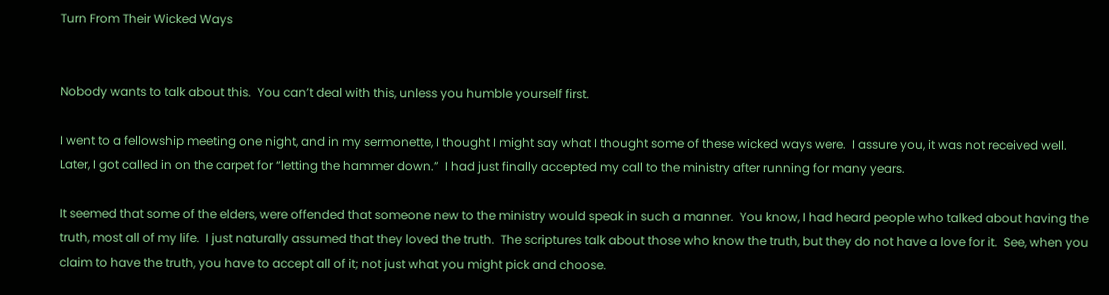Turn From Their Wicked Ways


Nobody wants to talk about this.  You can’t deal with this, unless you humble yourself first.

I went to a fellowship meeting one night, and in my sermonette, I thought I might say what I thought some of these wicked ways were.  I assure you, it was not received well.  Later, I got called in on the carpet for “letting the hammer down.”  I had just finally accepted my call to the ministry after running for many years.

It seemed that some of the elders, were offended that someone new to the ministry would speak in such a manner.  You know, I had heard people who talked about having the truth, most all of my life.  I just naturally assumed that they loved the truth.  The scriptures talk about those who know the truth, but they do not have a love for it.  See, when you claim to have the truth, you have to accept all of it; not just what you might pick and choose.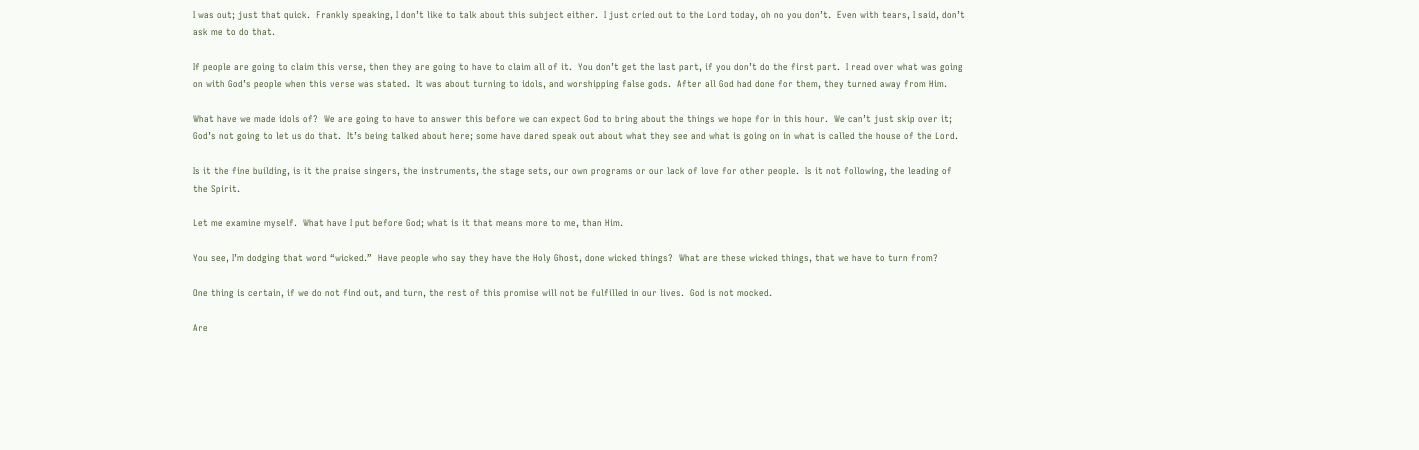I was out; just that quick.  Frankly speaking, I don’t like to talk about this subject either.  I just cried out to the Lord today, oh no you don’t.  Even with tears, I said, don’t ask me to do that.

If people are going to claim this verse, then they are going to have to claim all of it.  You don’t get the last part, if you don’t do the first part.  I read over what was going on with God’s people when this verse was stated.  It was about turning to idols, and worshipping false gods.  After all God had done for them, they turned away from Him.

What have we made idols of?  We are going to have to answer this before we can expect God to bring about the things we hope for in this hour.  We can’t just skip over it; God’s not going to let us do that.  It’s being talked about here; some have dared speak out about what they see and what is going on in what is called the house of the Lord.

Is it the fine building, is it the praise singers, the instruments, the stage sets, our own programs or our lack of love for other people.  Is it not following, the leading of the Spirit.

Let me examine myself.  What have I put before God; what is it that means more to me, than Him.

You see, I’m dodging that word “wicked.”  Have people who say they have the Holy Ghost, done wicked things?  What are these wicked things, that we have to turn from?

One thing is certain, if we do not find out, and turn, the rest of this promise will not be fulfilled in our lives.  God is not mocked.

Are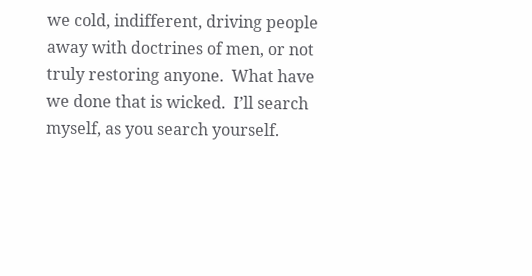we cold, indifferent, driving people away with doctrines of men, or not truly restoring anyone.  What have we done that is wicked.  I’ll search myself, as you search yourself.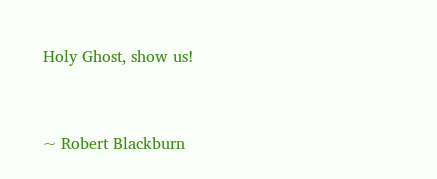Holy Ghost, show us!


~ Robert Blackburn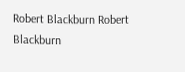Robert Blackburn Robert Blackburn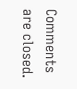Comments are closed.